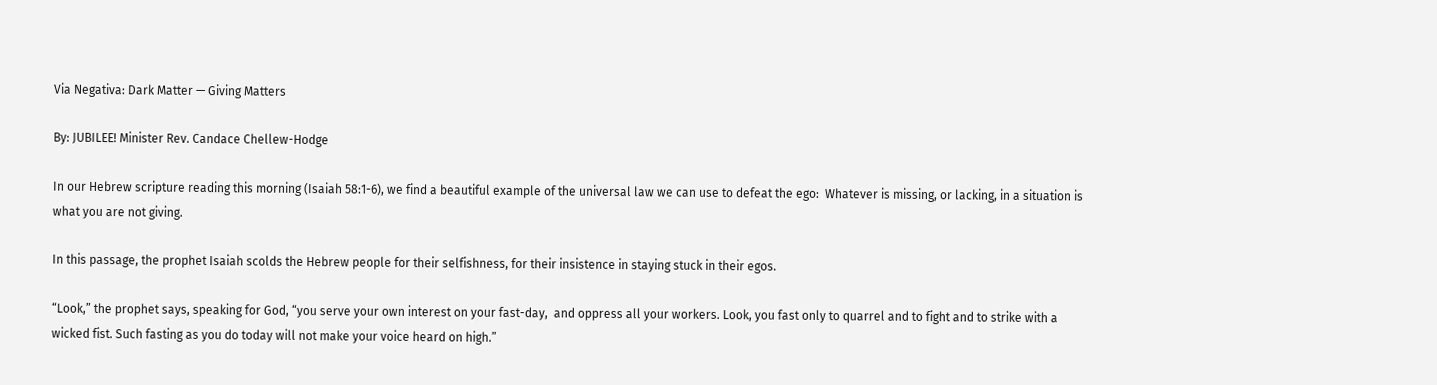Via Negativa: Dark Matter — Giving Matters

By: JUBILEE! Minister Rev. Candace Chellew-Hodge

In our Hebrew scripture reading this morning (Isaiah 58:1-6), we find a beautiful example of the universal law we can use to defeat the ego:  Whatever is missing, or lacking, in a situation is what you are not giving.

In this passage, the prophet Isaiah scolds the Hebrew people for their selfishness, for their insistence in staying stuck in their egos.

“Look,” the prophet says, speaking for God, “you serve your own interest on your fast-day,  and oppress all your workers. Look, you fast only to quarrel and to fight and to strike with a wicked fist. Such fasting as you do today will not make your voice heard on high.”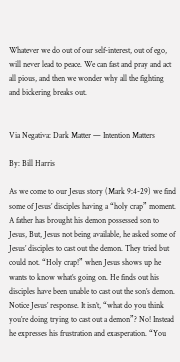Whatever we do out of our self-interest, out of ego, will never lead to peace. We can fast and pray and act all pious, and then we wonder why all the fighting and bickering breaks out.


Via Negativa: Dark Matter — Intention Matters

By: Bill Harris

As we come to our Jesus story (Mark 9:4-29) we find some of Jesus’ disciples having a “holy crap” moment. A father has brought his demon possessed son to Jesus, But, Jesus not being available, he asked some of Jesus’ disciples to cast out the demon. They tried but could not. “Holy crap!” when Jesus shows up he wants to know what’s going on. He finds out his disciples have been unable to cast out the son’s demon. Notice Jesus’ response. It isn’t, “what do you think you’re doing trying to cast out a demon”? No! Instead he expresses his frustration and exasperation. “You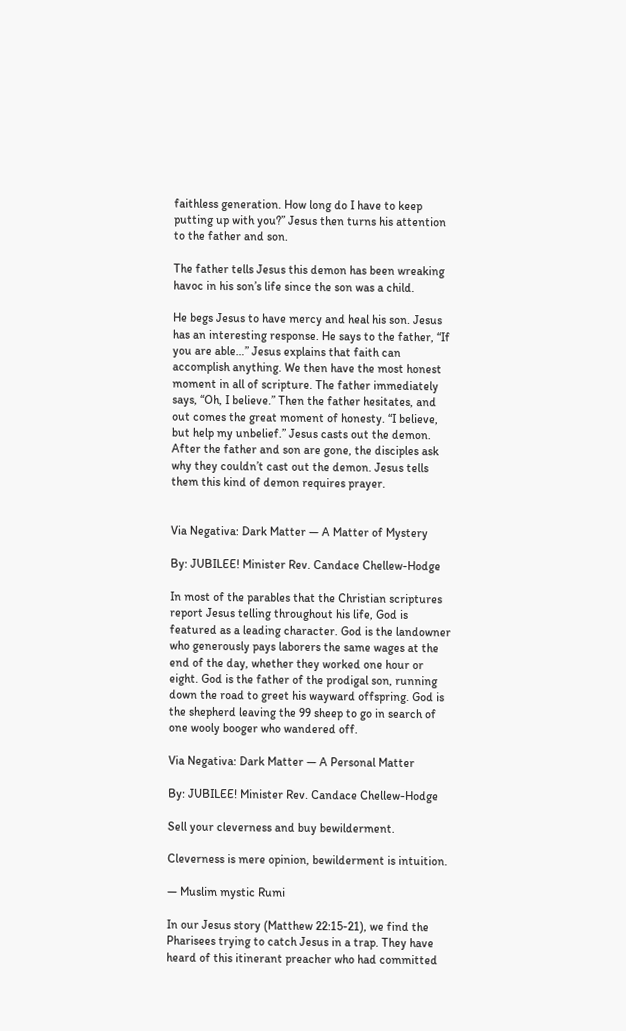faithless generation. How long do I have to keep putting up with you?” Jesus then turns his attention to the father and son.

The father tells Jesus this demon has been wreaking havoc in his son’s life since the son was a child.

He begs Jesus to have mercy and heal his son. Jesus has an interesting response. He says to the father, “If you are able…” Jesus explains that faith can accomplish anything. We then have the most honest moment in all of scripture. The father immediately says, “Oh, I believe.” Then the father hesitates, and out comes the great moment of honesty. “I believe, but help my unbelief.” Jesus casts out the demon. After the father and son are gone, the disciples ask why they couldn’t cast out the demon. Jesus tells them this kind of demon requires prayer.


Via Negativa: Dark Matter — A Matter of Mystery

By: JUBILEE! Minister Rev. Candace Chellew-Hodge

In most of the parables that the Christian scriptures report Jesus telling throughout his life, God is featured as a leading character. God is the landowner who generously pays laborers the same wages at the end of the day, whether they worked one hour or eight. God is the father of the prodigal son, running down the road to greet his wayward offspring. God is the shepherd leaving the 99 sheep to go in search of one wooly booger who wandered off.

Via Negativa: Dark Matter — A Personal Matter

By: JUBILEE! Minister Rev. Candace Chellew-Hodge

Sell your cleverness and buy bewilderment.

Cleverness is mere opinion, bewilderment is intuition.

— Muslim mystic Rumi

In our Jesus story (Matthew 22:15-21), we find the Pharisees trying to catch Jesus in a trap. They have heard of this itinerant preacher who had committed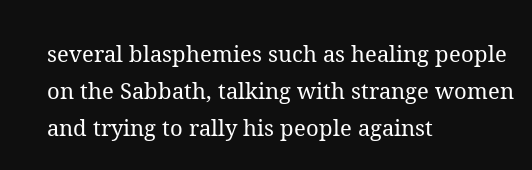several blasphemies such as healing people on the Sabbath, talking with strange women and trying to rally his people against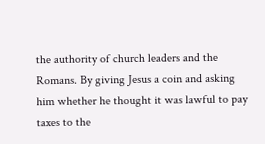the authority of church leaders and the Romans. By giving Jesus a coin and asking him whether he thought it was lawful to pay taxes to the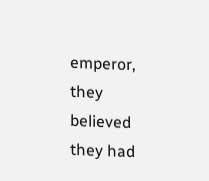emperor, they believed they had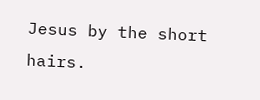Jesus by the short hairs.